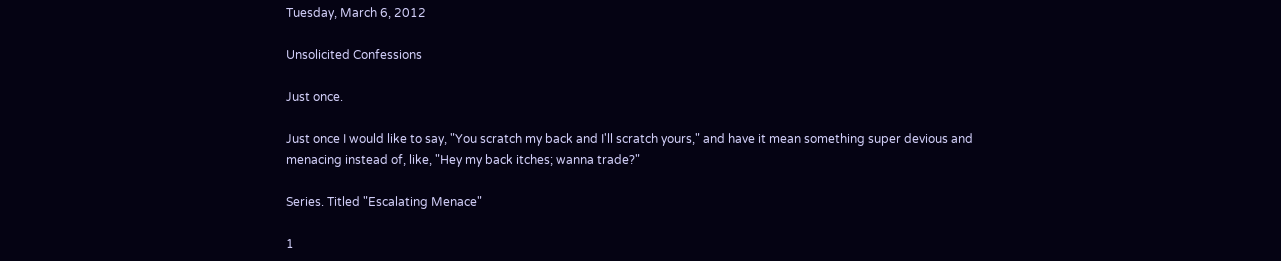Tuesday, March 6, 2012

Unsolicited Confessions

Just once.

Just once I would like to say, "You scratch my back and I'll scratch yours," and have it mean something super devious and menacing instead of, like, "Hey my back itches; wanna trade?"

Series. Titled "Escalating Menace"

1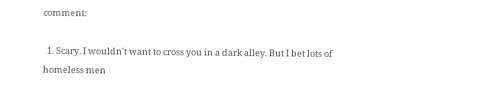comment:

  1. Scary. I wouldn't want to cross you in a dark alley. But I bet lots of homeless men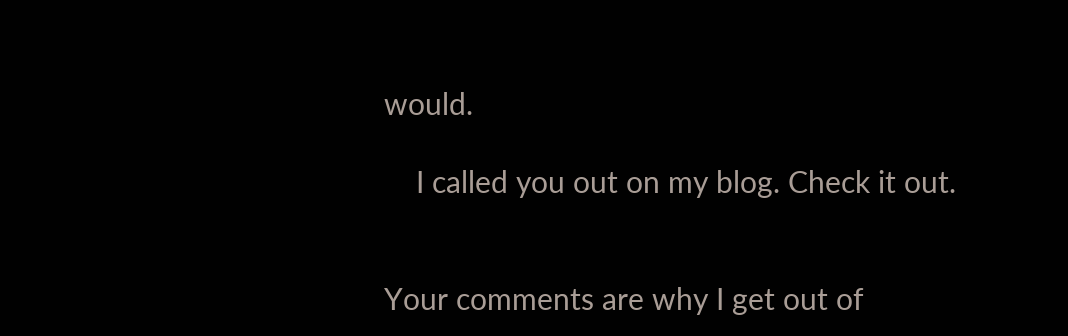would.

    I called you out on my blog. Check it out.


Your comments are why I get out of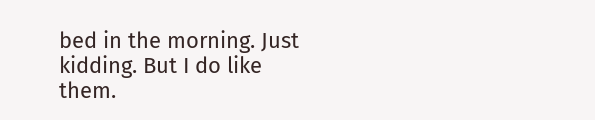bed in the morning. Just kidding. But I do like them.